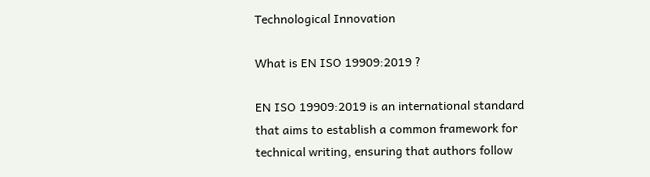Technological Innovation

What is EN ISO 19909:2019 ?

EN ISO 19909:2019 is an international standard that aims to establish a common framework for technical writing, ensuring that authors follow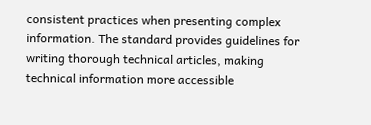consistent practices when presenting complex information. The standard provides guidelines for writing thorough technical articles, making technical information more accessible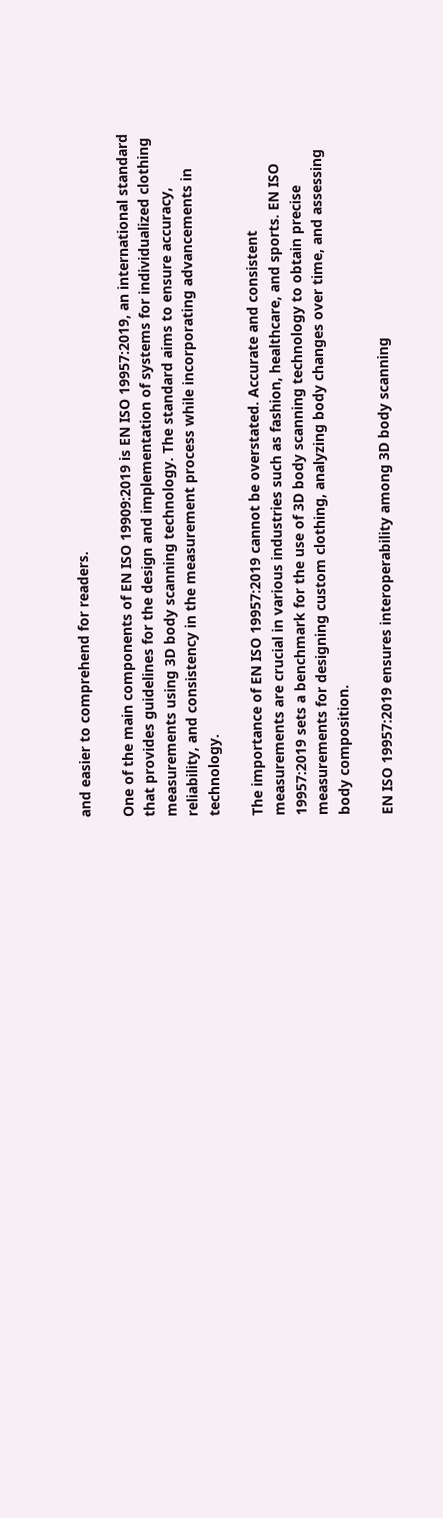and easier to comprehend for readers.

One of the main components of EN ISO 19909:2019 is EN ISO 19957:2019, an international standard that provides guidelines for the design and implementation of systems for individualized clothing measurements using 3D body scanning technology. The standard aims to ensure accuracy, reliability, and consistency in the measurement process while incorporating advancements in technology.

The importance of EN ISO 19957:2019 cannot be overstated. Accurate and consistent measurements are crucial in various industries such as fashion, healthcare, and sports. EN ISO 19957:2019 sets a benchmark for the use of 3D body scanning technology to obtain precise measurements for designing custom clothing, analyzing body changes over time, and assessing body composition.

EN ISO 19957:2019 ensures interoperability among 3D body scanning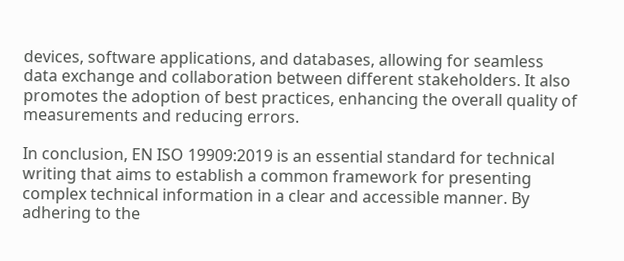devices, software applications, and databases, allowing for seamless data exchange and collaboration between different stakeholders. It also promotes the adoption of best practices, enhancing the overall quality of measurements and reducing errors.

In conclusion, EN ISO 19909:2019 is an essential standard for technical writing that aims to establish a common framework for presenting complex technical information in a clear and accessible manner. By adhering to the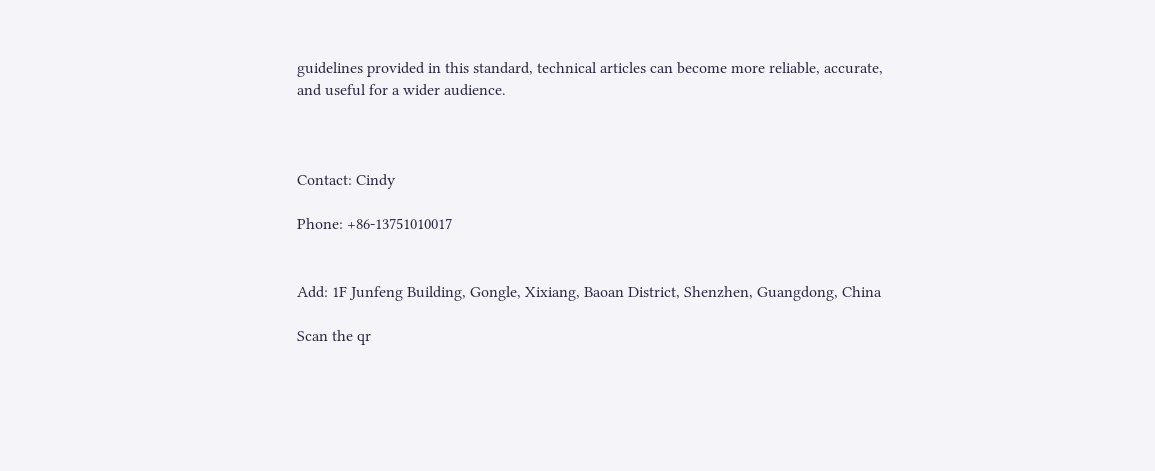guidelines provided in this standard, technical articles can become more reliable, accurate, and useful for a wider audience.



Contact: Cindy

Phone: +86-13751010017


Add: 1F Junfeng Building, Gongle, Xixiang, Baoan District, Shenzhen, Guangdong, China

Scan the qr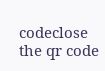codeclose
the qr code